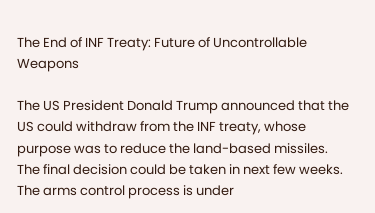The End of INF Treaty: Future of Uncontrollable Weapons

The US President Donald Trump announced that the US could withdraw from the INF treaty, whose purpose was to reduce the land-based missiles. The final decision could be taken in next few weeks. The arms control process is under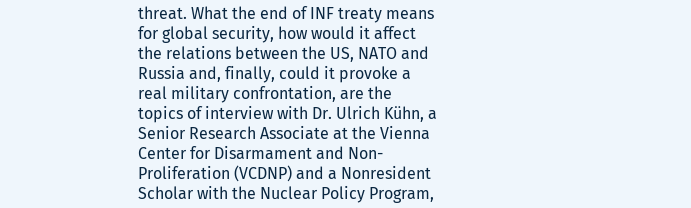threat. What the end of INF treaty means for global security, how would it affect the relations between the US, NATO and Russia and, finally, could it provoke a real military confrontation, are the topics of interview with Dr. Ulrich Kühn, a Senior Research Associate at the Vienna Center for Disarmament and Non-Proliferation (VCDNP) and a Nonresident Scholar with the Nuclear Policy Program,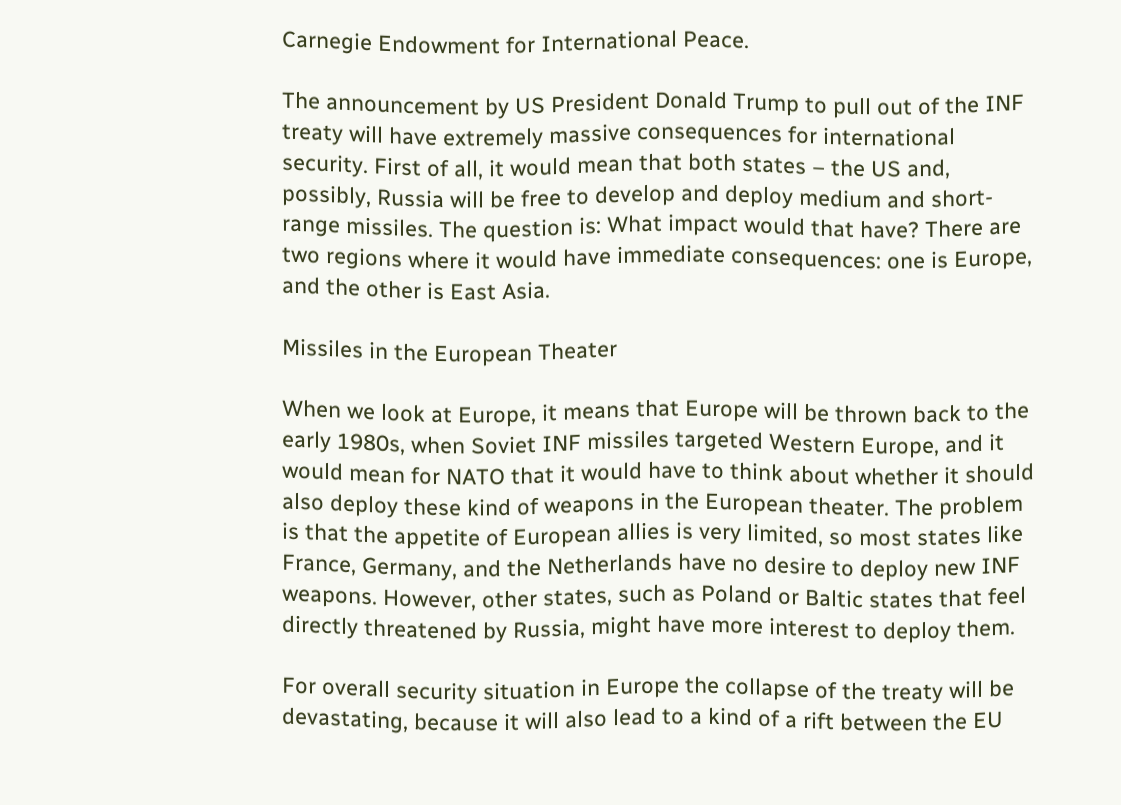Carnegie Endowment for International Peace.

The announcement by US President Donald Trump to pull out of the INF treaty will have extremely massive consequences for international security. First of all, it would mean that both states – the US and, possibly, Russia will be free to develop and deploy medium and short-range missiles. The question is: What impact would that have? There are two regions where it would have immediate consequences: one is Europe, and the other is East Asia.

Missiles in the European Theater

When we look at Europe, it means that Europe will be thrown back to the early 1980s, when Soviet INF missiles targeted Western Europe, and it would mean for NATO that it would have to think about whether it should also deploy these kind of weapons in the European theater. The problem is that the appetite of European allies is very limited, so most states like France, Germany, and the Netherlands have no desire to deploy new INF weapons. However, other states, such as Poland or Baltic states that feel directly threatened by Russia, might have more interest to deploy them.

For overall security situation in Europe the collapse of the treaty will be devastating, because it will also lead to a kind of a rift between the EU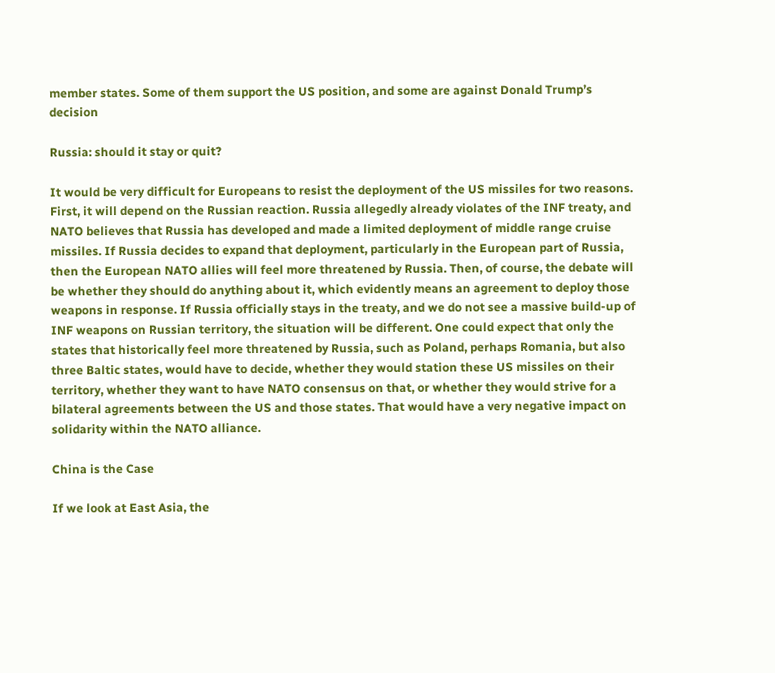member states. Some of them support the US position, and some are against Donald Trump’s decision

Russia: should it stay or quit?

It would be very difficult for Europeans to resist the deployment of the US missiles for two reasons. First, it will depend on the Russian reaction. Russia allegedly already violates of the INF treaty, and NATO believes that Russia has developed and made a limited deployment of middle range cruise missiles. If Russia decides to expand that deployment, particularly in the European part of Russia, then the European NATO allies will feel more threatened by Russia. Then, of course, the debate will be whether they should do anything about it, which evidently means an agreement to deploy those weapons in response. If Russia officially stays in the treaty, and we do not see a massive build-up of INF weapons on Russian territory, the situation will be different. One could expect that only the states that historically feel more threatened by Russia, such as Poland, perhaps Romania, but also three Baltic states, would have to decide, whether they would station these US missiles on their territory, whether they want to have NATO consensus on that, or whether they would strive for a bilateral agreements between the US and those states. That would have a very negative impact on solidarity within the NATO alliance.

China is the Case

If we look at East Asia, the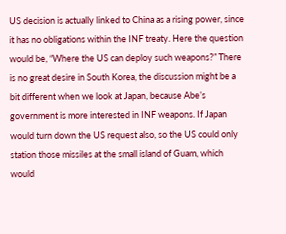US decision is actually linked to China as a rising power, since it has no obligations within the INF treaty. Here the question would be, “Where the US can deploy such weapons?” There is no great desire in South Korea, the discussion might be a bit different when we look at Japan, because Abe’s government is more interested in INF weapons. If Japan would turn down the US request also, so the US could only station those missiles at the small island of Guam, which would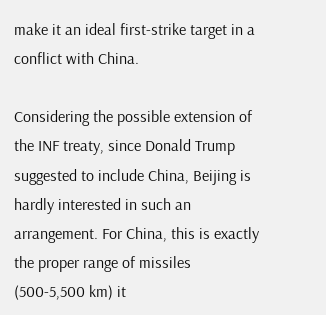make it an ideal first-strike target in a conflict with China.

Considering the possible extension of the INF treaty, since Donald Trump suggested to include China, Beijing is hardly interested in such an arrangement. For China, this is exactly the proper range of missiles (500-5,500 km) it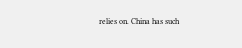relies on. China has such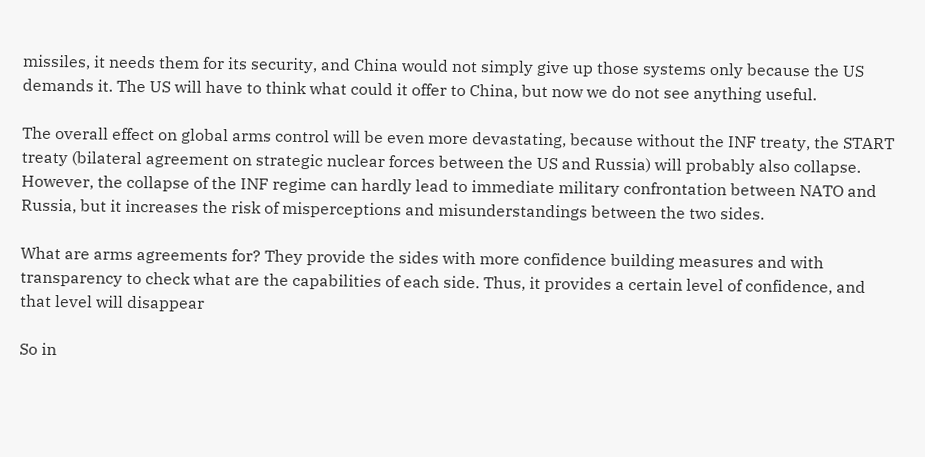missiles, it needs them for its security, and China would not simply give up those systems only because the US demands it. The US will have to think what could it offer to China, but now we do not see anything useful.

The overall effect on global arms control will be even more devastating, because without the INF treaty, the START treaty (bilateral agreement on strategic nuclear forces between the US and Russia) will probably also collapse. However, the collapse of the INF regime can hardly lead to immediate military confrontation between NATO and Russia, but it increases the risk of misperceptions and misunderstandings between the two sides.

What are arms agreements for? They provide the sides with more confidence building measures and with transparency to check what are the capabilities of each side. Thus, it provides a certain level of confidence, and that level will disappear

So in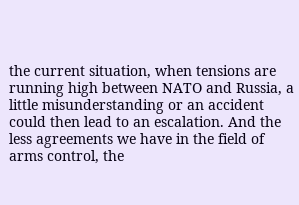the current situation, when tensions are running high between NATO and Russia, a little misunderstanding or an accident could then lead to an escalation. And the less agreements we have in the field of arms control, the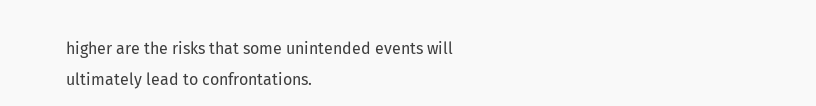higher are the risks that some unintended events will ultimately lead to confrontations.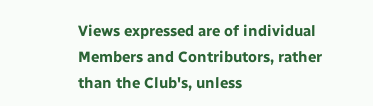Views expressed are of individual Members and Contributors, rather than the Club's, unless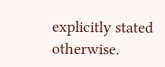explicitly stated otherwise.